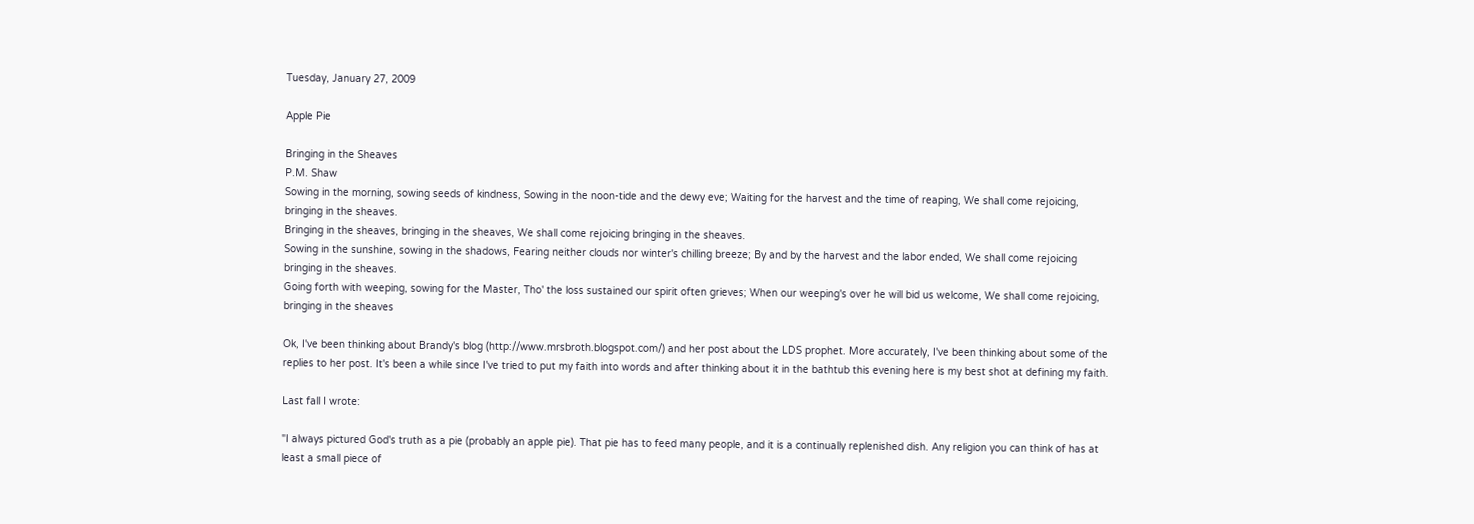Tuesday, January 27, 2009

Apple Pie

Bringing in the Sheaves
P.M. Shaw
Sowing in the morning, sowing seeds of kindness, Sowing in the noon-tide and the dewy eve; Waiting for the harvest and the time of reaping, We shall come rejoicing, bringing in the sheaves.
Bringing in the sheaves, bringing in the sheaves, We shall come rejoicing bringing in the sheaves.
Sowing in the sunshine, sowing in the shadows, Fearing neither clouds nor winter's chilling breeze; By and by the harvest and the labor ended, We shall come rejoicing bringing in the sheaves.
Going forth with weeping, sowing for the Master, Tho' the loss sustained our spirit often grieves; When our weeping's over he will bid us welcome, We shall come rejoicing, bringing in the sheaves

Ok, I've been thinking about Brandy's blog (http://www.mrsbroth.blogspot.com/) and her post about the LDS prophet. More accurately, I've been thinking about some of the replies to her post. It's been a while since I've tried to put my faith into words and after thinking about it in the bathtub this evening here is my best shot at defining my faith.

Last fall I wrote:

"I always pictured God's truth as a pie (probably an apple pie). That pie has to feed many people, and it is a continually replenished dish. Any religion you can think of has at least a small piece of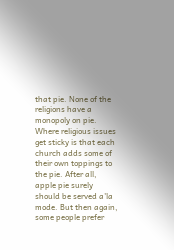that pie. None of the religions have a monopoly on pie. Where religious issues get sticky is that each church adds some of their own toppings to the pie. After all, apple pie surely should be served a'la mode. But then again, some people prefer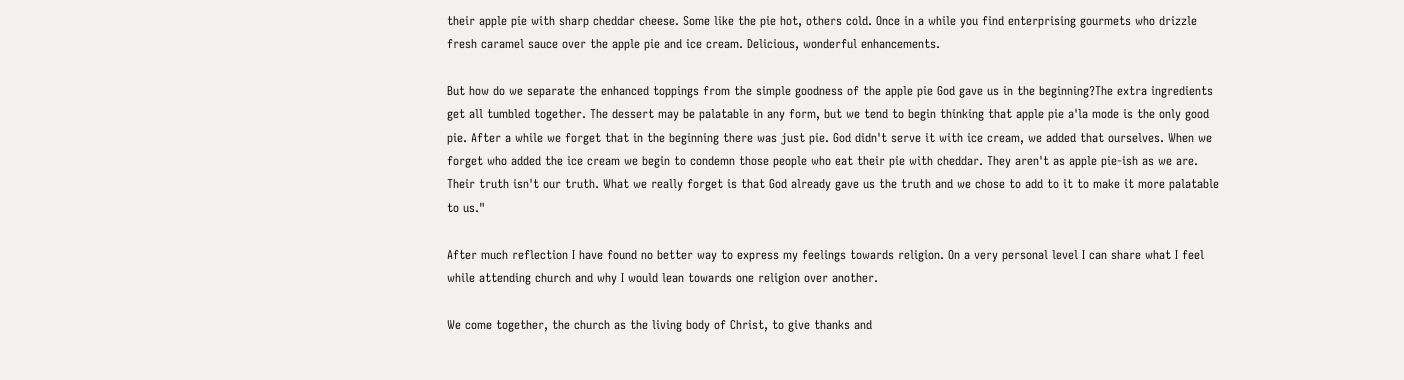their apple pie with sharp cheddar cheese. Some like the pie hot, others cold. Once in a while you find enterprising gourmets who drizzle fresh caramel sauce over the apple pie and ice cream. Delicious, wonderful enhancements.

But how do we separate the enhanced toppings from the simple goodness of the apple pie God gave us in the beginning?The extra ingredients get all tumbled together. The dessert may be palatable in any form, but we tend to begin thinking that apple pie a'la mode is the only good pie. After a while we forget that in the beginning there was just pie. God didn't serve it with ice cream, we added that ourselves. When we forget who added the ice cream we begin to condemn those people who eat their pie with cheddar. They aren't as apple pie-ish as we are. Their truth isn't our truth. What we really forget is that God already gave us the truth and we chose to add to it to make it more palatable to us."

After much reflection I have found no better way to express my feelings towards religion. On a very personal level I can share what I feel while attending church and why I would lean towards one religion over another.

We come together, the church as the living body of Christ, to give thanks and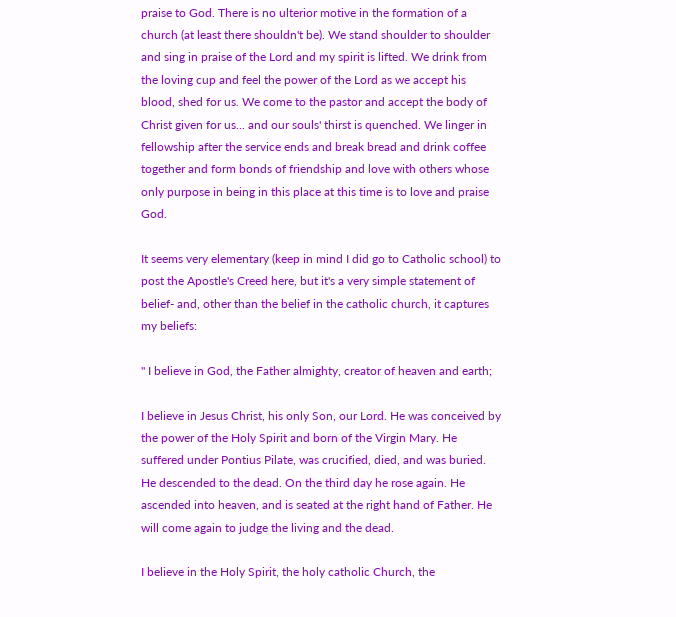praise to God. There is no ulterior motive in the formation of a church (at least there shouldn't be). We stand shoulder to shoulder and sing in praise of the Lord and my spirit is lifted. We drink from the loving cup and feel the power of the Lord as we accept his blood, shed for us. We come to the pastor and accept the body of Christ given for us... and our souls' thirst is quenched. We linger in fellowship after the service ends and break bread and drink coffee together and form bonds of friendship and love with others whose only purpose in being in this place at this time is to love and praise God.

It seems very elementary (keep in mind I did go to Catholic school) to post the Apostle's Creed here, but it's a very simple statement of belief- and, other than the belief in the catholic church, it captures my beliefs:

" I believe in God, the Father almighty, creator of heaven and earth;

I believe in Jesus Christ, his only Son, our Lord. He was conceived by the power of the Holy Spirit and born of the Virgin Mary. He suffered under Pontius Pilate, was crucified, died, and was buried. He descended to the dead. On the third day he rose again. He ascended into heaven, and is seated at the right hand of Father. He will come again to judge the living and the dead.

I believe in the Holy Spirit, the holy catholic Church, the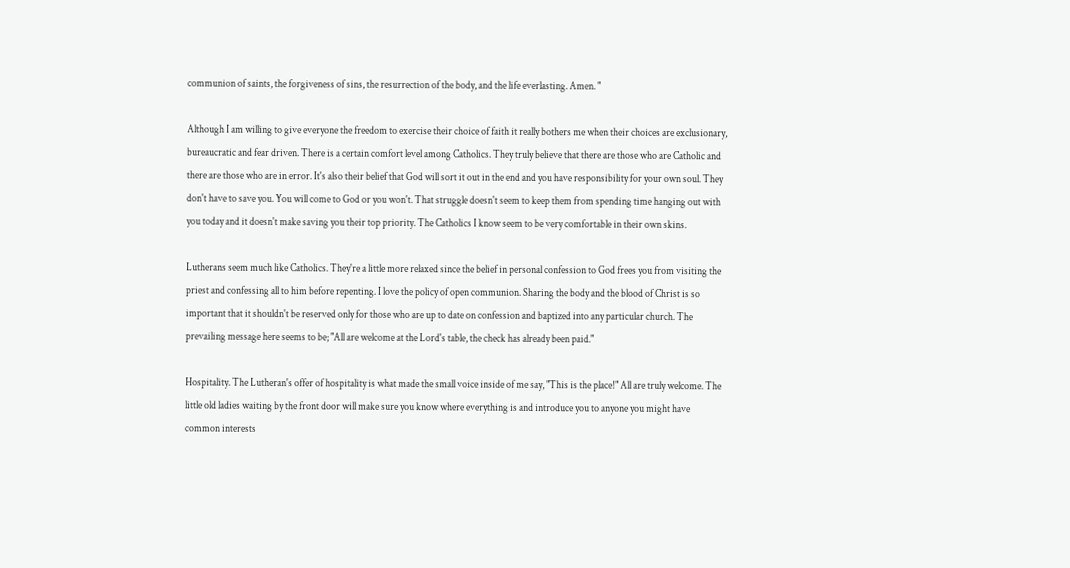communion of saints, the forgiveness of sins, the resurrection of the body, and the life everlasting. Amen. "

Although I am willing to give everyone the freedom to exercise their choice of faith it really bothers me when their choices are exclusionary, bureaucratic and fear driven. There is a certain comfort level among Catholics. They truly believe that there are those who are Catholic and there are those who are in error. It's also their belief that God will sort it out in the end and you have responsibility for your own soul. They don't have to save you. You will come to God or you won't. That struggle doesn't seem to keep them from spending time hanging out with you today and it doesn't make saving you their top priority. The Catholics I know seem to be very comfortable in their own skins.

Lutherans seem much like Catholics. They're a little more relaxed since the belief in personal confession to God frees you from visiting the priest and confessing all to him before repenting. I love the policy of open communion. Sharing the body and the blood of Christ is so important that it shouldn't be reserved only for those who are up to date on confession and baptized into any particular church. The prevailing message here seems to be; "All are welcome at the Lord's table, the check has already been paid."

Hospitality. The Lutheran's offer of hospitality is what made the small voice inside of me say, "This is the place!" All are truly welcome. The little old ladies waiting by the front door will make sure you know where everything is and introduce you to anyone you might have common interests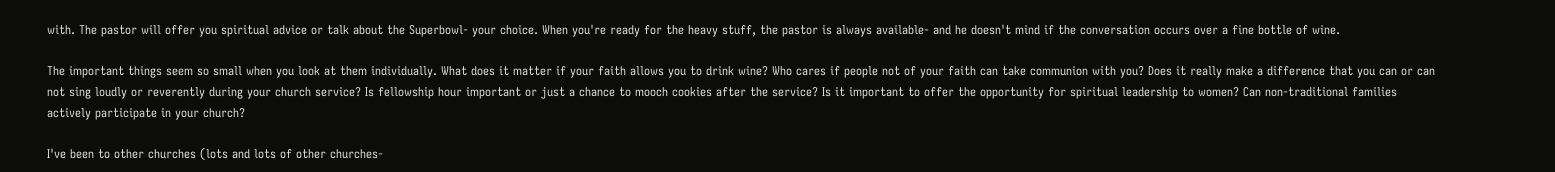with. The pastor will offer you spiritual advice or talk about the Superbowl- your choice. When you're ready for the heavy stuff, the pastor is always available- and he doesn't mind if the conversation occurs over a fine bottle of wine.

The important things seem so small when you look at them individually. What does it matter if your faith allows you to drink wine? Who cares if people not of your faith can take communion with you? Does it really make a difference that you can or can not sing loudly or reverently during your church service? Is fellowship hour important or just a chance to mooch cookies after the service? Is it important to offer the opportunity for spiritual leadership to women? Can non-traditional families actively participate in your church?

I've been to other churches (lots and lots of other churches-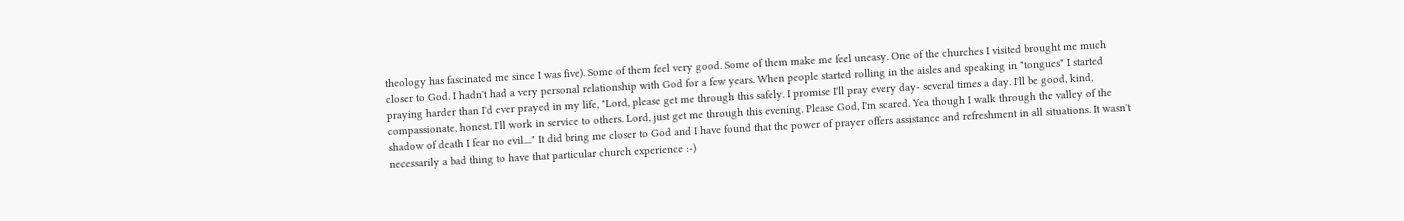theology has fascinated me since I was five). Some of them feel very good. Some of them make me feel uneasy. One of the churches I visited brought me much closer to God. I hadn't had a very personal relationship with God for a few years. When people started rolling in the aisles and speaking in "tongues" I started praying harder than I'd ever prayed in my life, "Lord, please get me through this safely. I promise I'll pray every day- several times a day. I'll be good, kind, compassionate, honest. I'll work in service to others. Lord, just get me through this evening. Please God, I'm scared. Yea though I walk through the valley of the shadow of death I fear no evil...." It did bring me closer to God and I have found that the power of prayer offers assistance and refreshment in all situations. It wasn't necessarily a bad thing to have that particular church experience :-)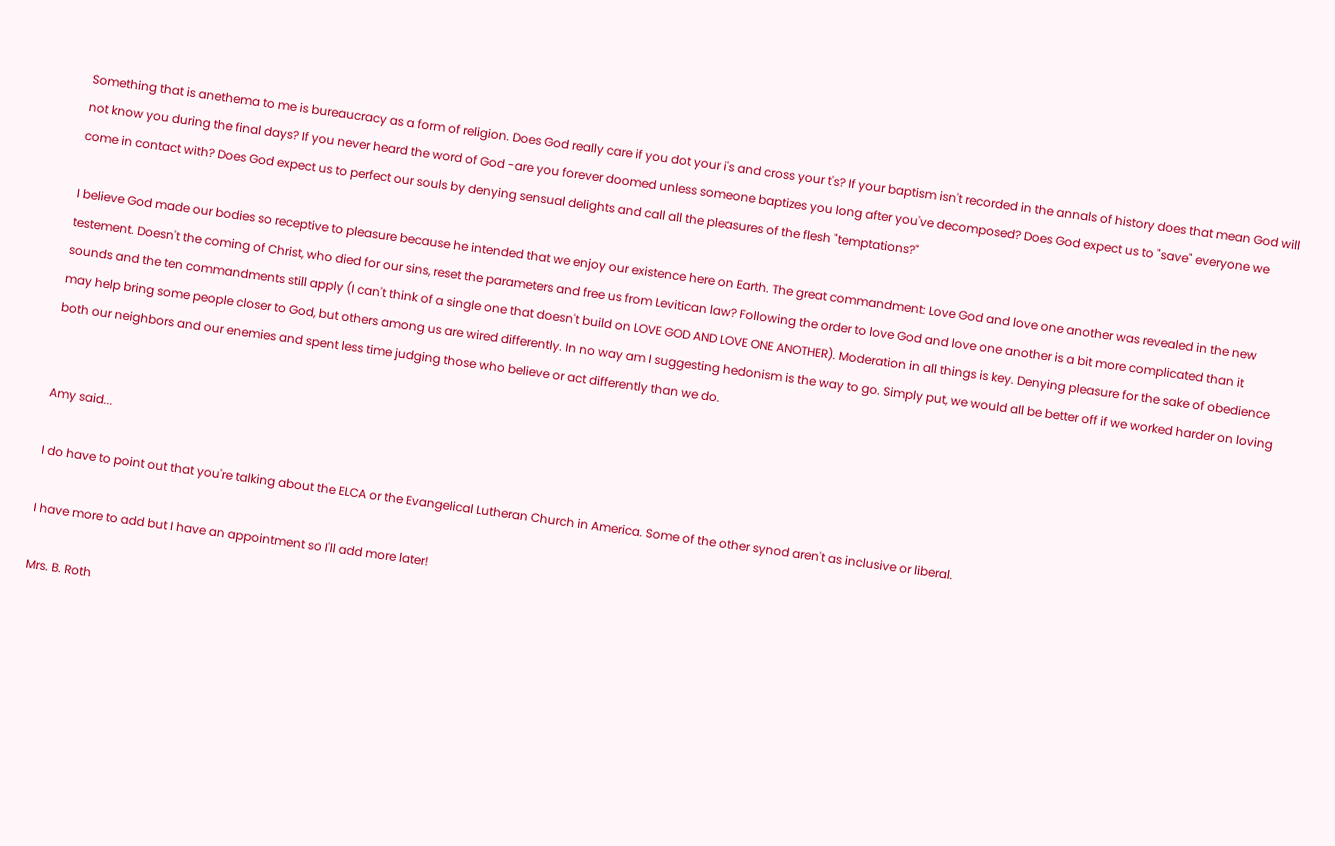Something that is anethema to me is bureaucracy as a form of religion. Does God really care if you dot your i's and cross your t's? If your baptism isn't recorded in the annals of history does that mean God will not know you during the final days? If you never heard the word of God -are you forever doomed unless someone baptizes you long after you've decomposed? Does God expect us to "save" everyone we come in contact with? Does God expect us to perfect our souls by denying sensual delights and call all the pleasures of the flesh "temptations?"

I believe God made our bodies so receptive to pleasure because he intended that we enjoy our existence here on Earth. The great commandment: Love God and love one another was revealed in the new testement. Doesn't the coming of Christ, who died for our sins, reset the parameters and free us from Levitican law? Following the order to love God and love one another is a bit more complicated than it sounds and the ten commandments still apply (I can't think of a single one that doesn't build on LOVE GOD AND LOVE ONE ANOTHER). Moderation in all things is key. Denying pleasure for the sake of obedience may help bring some people closer to God, but others among us are wired differently. In no way am I suggesting hedonism is the way to go. Simply put, we would all be better off if we worked harder on loving both our neighbors and our enemies and spent less time judging those who believe or act differently than we do.


Amy said...

I do have to point out that you're talking about the ELCA or the Evangelical Lutheran Church in America. Some of the other synod aren't as inclusive or liberal.

I have more to add but I have an appointment so I'll add more later!

Mrs. B. Roth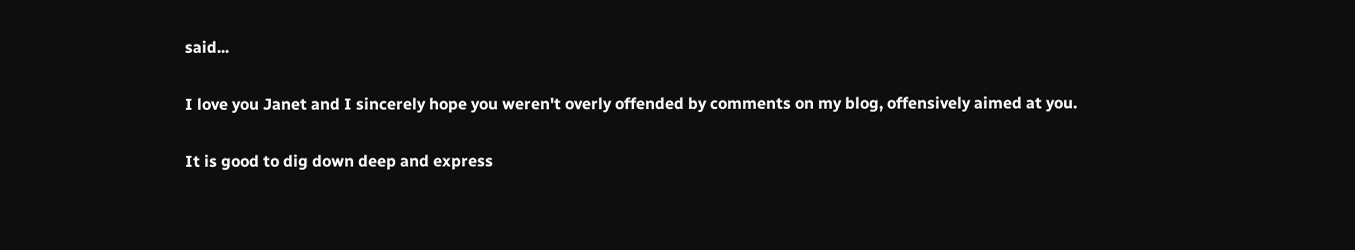said...

I love you Janet and I sincerely hope you weren't overly offended by comments on my blog, offensively aimed at you.

It is good to dig down deep and express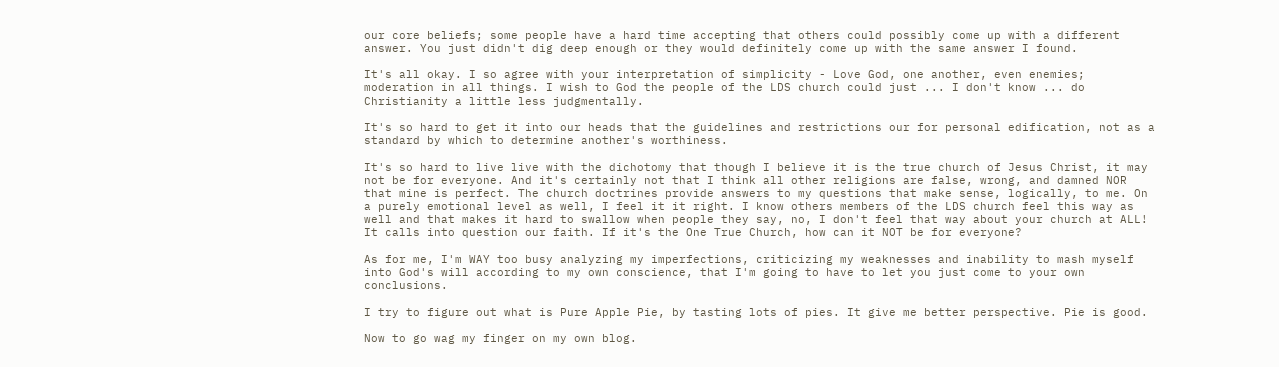our core beliefs; some people have a hard time accepting that others could possibly come up with a different answer. You just didn't dig deep enough or they would definitely come up with the same answer I found.

It's all okay. I so agree with your interpretation of simplicity - Love God, one another, even enemies; moderation in all things. I wish to God the people of the LDS church could just ... I don't know ... do Christianity a little less judgmentally.

It's so hard to get it into our heads that the guidelines and restrictions our for personal edification, not as a standard by which to determine another's worthiness.

It's so hard to live live with the dichotomy that though I believe it is the true church of Jesus Christ, it may not be for everyone. And it's certainly not that I think all other religions are false, wrong, and damned NOR that mine is perfect. The church doctrines provide answers to my questions that make sense, logically, to me. On a purely emotional level as well, I feel it it right. I know others members of the LDS church feel this way as well and that makes it hard to swallow when people they say, no, I don't feel that way about your church at ALL! It calls into question our faith. If it's the One True Church, how can it NOT be for everyone?

As for me, I'm WAY too busy analyzing my imperfections, criticizing my weaknesses and inability to mash myself into God's will according to my own conscience, that I'm going to have to let you just come to your own conclusions.

I try to figure out what is Pure Apple Pie, by tasting lots of pies. It give me better perspective. Pie is good.

Now to go wag my finger on my own blog.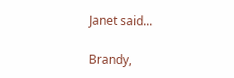Janet said...

Brandy,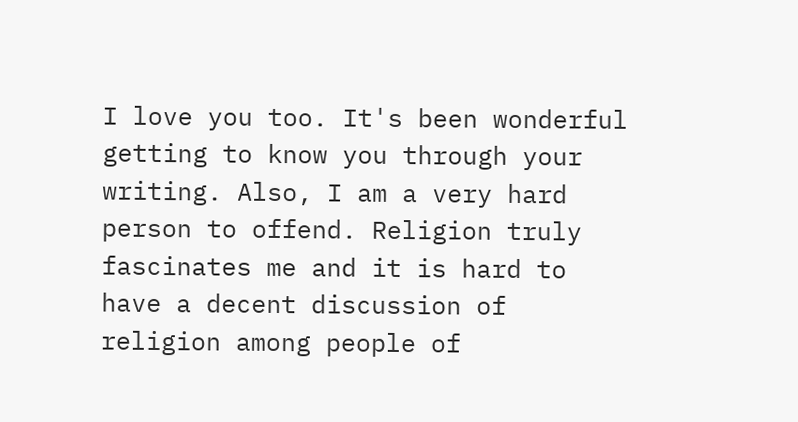I love you too. It's been wonderful getting to know you through your writing. Also, I am a very hard person to offend. Religion truly fascinates me and it is hard to have a decent discussion of religion among people of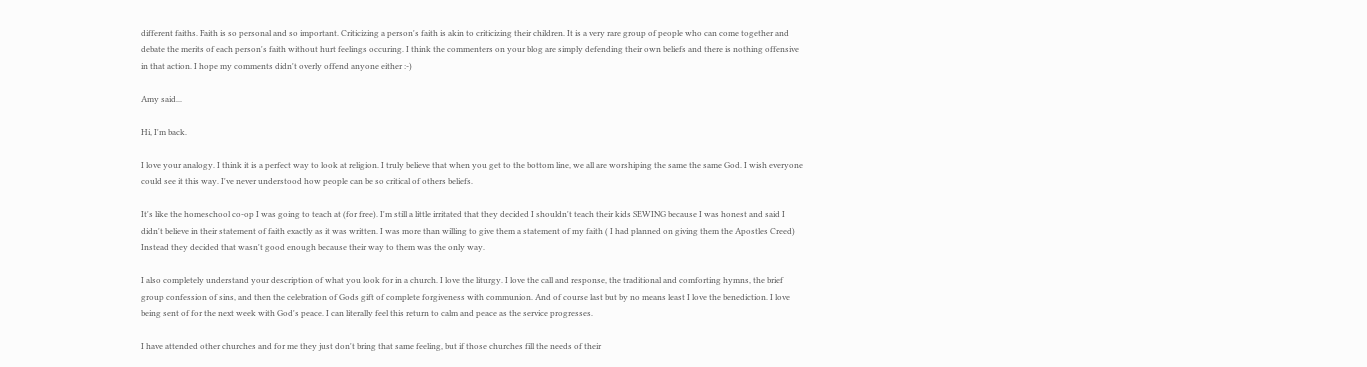different faiths. Faith is so personal and so important. Criticizing a person's faith is akin to criticizing their children. It is a very rare group of people who can come together and debate the merits of each person's faith without hurt feelings occuring. I think the commenters on your blog are simply defending their own beliefs and there is nothing offensive in that action. I hope my comments didn't overly offend anyone either :-)

Amy said...

Hi, I'm back.

I love your analogy. I think it is a perfect way to look at religion. I truly believe that when you get to the bottom line, we all are worshiping the same the same God. I wish everyone could see it this way. I've never understood how people can be so critical of others beliefs.

It's like the homeschool co-op I was going to teach at (for free). I'm still a little irritated that they decided I shouldn't teach their kids SEWING because I was honest and said I didn't believe in their statement of faith exactly as it was written. I was more than willing to give them a statement of my faith ( I had planned on giving them the Apostles Creed) Instead they decided that wasn't good enough because their way to them was the only way.

I also completely understand your description of what you look for in a church. I love the liturgy. I love the call and response, the traditional and comforting hymns, the brief group confession of sins, and then the celebration of Gods gift of complete forgiveness with communion. And of course last but by no means least I love the benediction. I love being sent of for the next week with God's peace. I can literally feel this return to calm and peace as the service progresses.

I have attended other churches and for me they just don't bring that same feeling, but if those churches fill the needs of their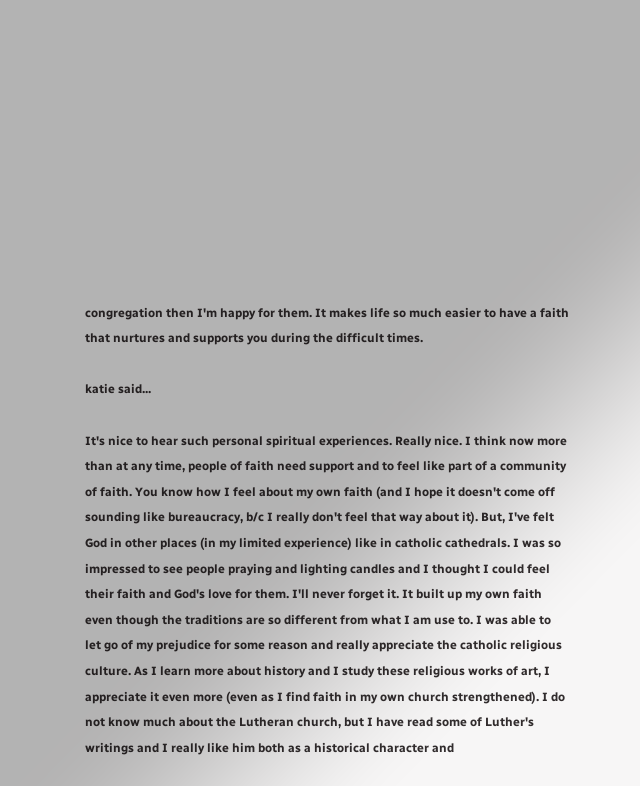congregation then I'm happy for them. It makes life so much easier to have a faith that nurtures and supports you during the difficult times.

katie said...

It's nice to hear such personal spiritual experiences. Really nice. I think now more than at any time, people of faith need support and to feel like part of a community of faith. You know how I feel about my own faith (and I hope it doesn't come off sounding like bureaucracy, b/c I really don't feel that way about it). But, I've felt God in other places (in my limited experience) like in catholic cathedrals. I was so impressed to see people praying and lighting candles and I thought I could feel their faith and God's love for them. I'll never forget it. It built up my own faith even though the traditions are so different from what I am use to. I was able to let go of my prejudice for some reason and really appreciate the catholic religious culture. As I learn more about history and I study these religious works of art, I appreciate it even more (even as I find faith in my own church strengthened). I do not know much about the Lutheran church, but I have read some of Luther's writings and I really like him both as a historical character and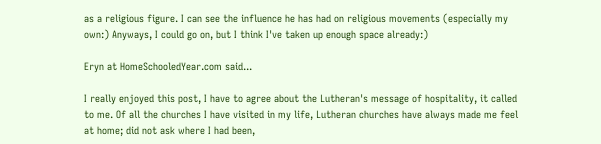as a religious figure. I can see the influence he has had on religious movements (especially my own:) Anyways, I could go on, but I think I've taken up enough space already:)

Eryn at HomeSchooledYear.com said...

I really enjoyed this post, I have to agree about the Lutheran's message of hospitality, it called to me. Of all the churches I have visited in my life, Lutheran churches have always made me feel at home; did not ask where I had been,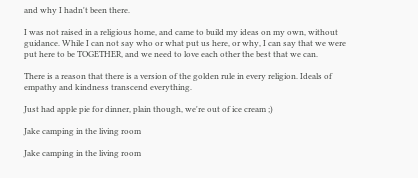and why I hadn't been there.

I was not raised in a religious home, and came to build my ideas on my own, without guidance. While I can not say who or what put us here, or why, I can say that we were put here to be TOGETHER, and we need to love each other the best that we can.

There is a reason that there is a version of the golden rule in every religion. Ideals of empathy and kindness transcend everything.

Just had apple pie for dinner, plain though, we're out of ice cream ;)

Jake camping in the living room

Jake camping in the living room